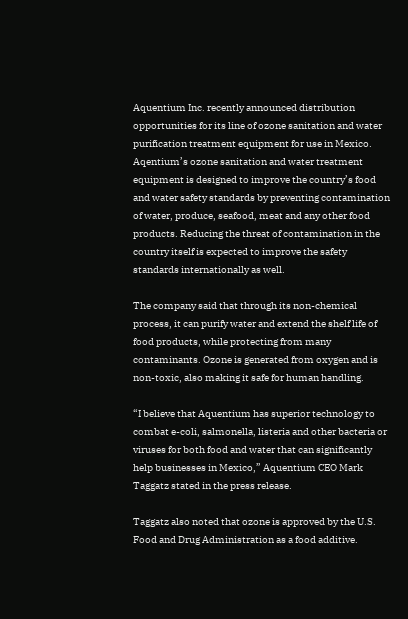Aquentium Inc. recently announced distribution opportunities for its line of ozone sanitation and water purification treatment equipment for use in Mexico. Aqentium’s ozone sanitation and water treatment equipment is designed to improve the country’s food and water safety standards by preventing contamination of water, produce, seafood, meat and any other food products. Reducing the threat of contamination in the country itself is expected to improve the safety standards internationally as well.

The company said that through its non-chemical process, it can purify water and extend the shelf life of food products, while protecting from many contaminants. Ozone is generated from oxygen and is non-toxic, also making it safe for human handling.

“I believe that Aquentium has superior technology to combat e-coli, salmonella, listeria and other bacteria or viruses for both food and water that can significantly help businesses in Mexico,” Aquentium CEO Mark Taggatz stated in the press release.

Taggatz also noted that ozone is approved by the U.S. Food and Drug Administration as a food additive.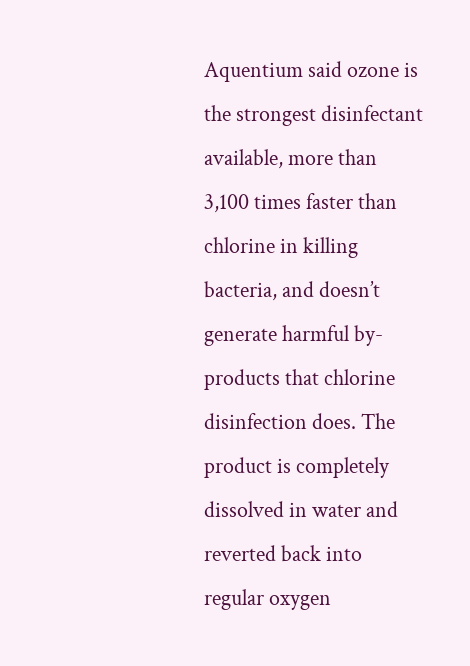Aquentium said ozone is the strongest disinfectant available, more than 3,100 times faster than chlorine in killing bacteria, and doesn’t generate harmful by-products that chlorine disinfection does. The product is completely dissolved in water and reverted back into regular oxygen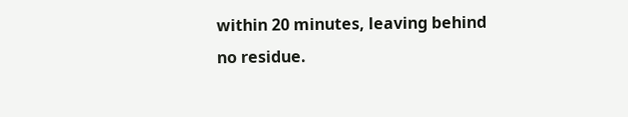within 20 minutes, leaving behind no residue.